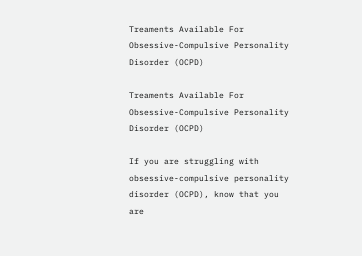Treaments Available For Obsessive-Compulsive Personality Disorder (OCPD)

Treaments Available For Obsessive-Compulsive Personality Disorder (OCPD)

If you are struggling with obsessive-compulsive personality disorder (OCPD), know that you are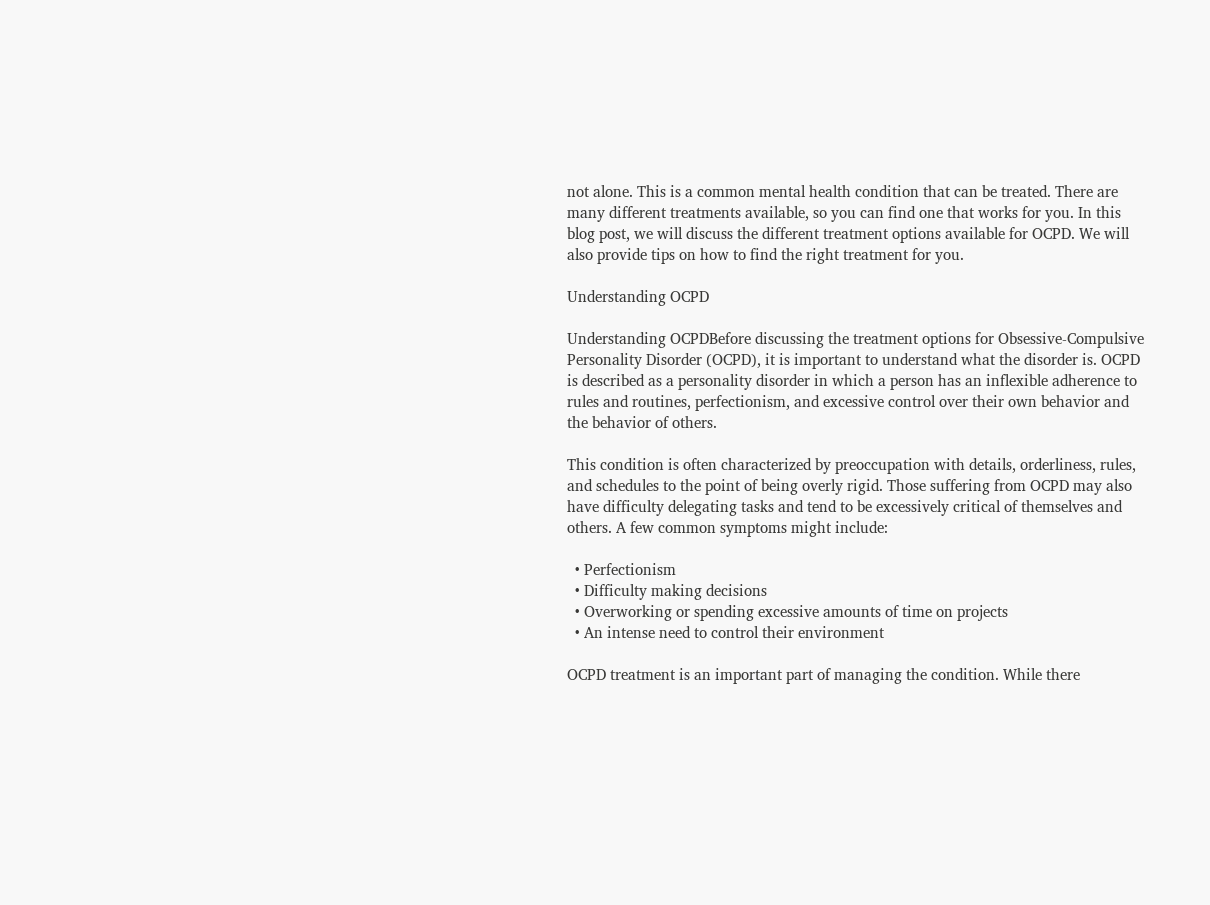not alone. This is a common mental health condition that can be treated. There are many different treatments available, so you can find one that works for you. In this blog post, we will discuss the different treatment options available for OCPD. We will also provide tips on how to find the right treatment for you.

Understanding OCPD

Understanding OCPDBefore discussing the treatment options for Obsessive-Compulsive Personality Disorder (OCPD), it is important to understand what the disorder is. OCPD is described as a personality disorder in which a person has an inflexible adherence to rules and routines, perfectionism, and excessive control over their own behavior and the behavior of others.

This condition is often characterized by preoccupation with details, orderliness, rules, and schedules to the point of being overly rigid. Those suffering from OCPD may also have difficulty delegating tasks and tend to be excessively critical of themselves and others. A few common symptoms might include:

  • Perfectionism
  • Difficulty making decisions
  • Overworking or spending excessive amounts of time on projects
  • An intense need to control their environment

OCPD treatment is an important part of managing the condition. While there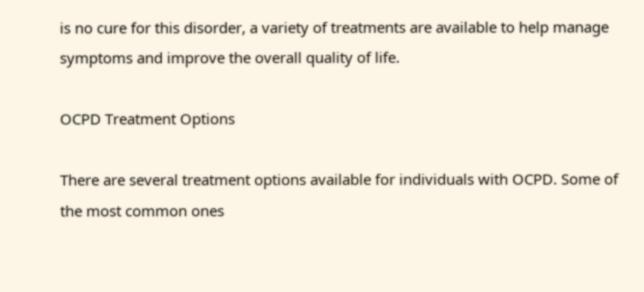is no cure for this disorder, a variety of treatments are available to help manage symptoms and improve the overall quality of life.

OCPD Treatment Options

There are several treatment options available for individuals with OCPD. Some of the most common ones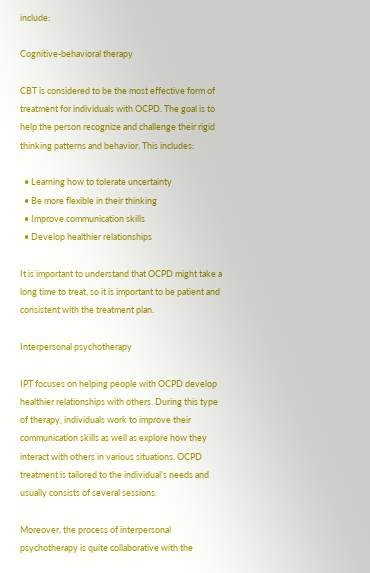include:

Cognitive-behavioral therapy

CBT is considered to be the most effective form of treatment for individuals with OCPD. The goal is to help the person recognize and challenge their rigid thinking patterns and behavior. This includes:

  • Learning how to tolerate uncertainty
  • Be more flexible in their thinking
  • Improve communication skills
  • Develop healthier relationships

It is important to understand that OCPD might take a long time to treat, so it is important to be patient and consistent with the treatment plan.

Interpersonal psychotherapy

IPT focuses on helping people with OCPD develop healthier relationships with others. During this type of therapy, individuals work to improve their communication skills as well as explore how they interact with others in various situations. OCPD treatment is tailored to the individual’s needs and usually consists of several sessions.

Moreover, the process of interpersonal psychotherapy is quite collaborative with the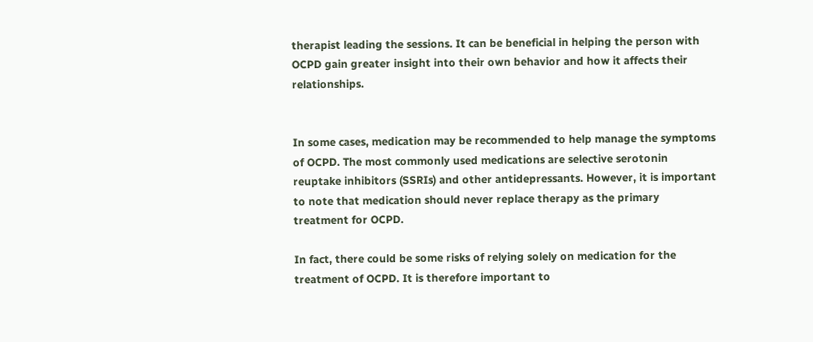therapist leading the sessions. It can be beneficial in helping the person with OCPD gain greater insight into their own behavior and how it affects their relationships.


In some cases, medication may be recommended to help manage the symptoms of OCPD. The most commonly used medications are selective serotonin reuptake inhibitors (SSRIs) and other antidepressants. However, it is important to note that medication should never replace therapy as the primary treatment for OCPD.

In fact, there could be some risks of relying solely on medication for the treatment of OCPD. It is therefore important to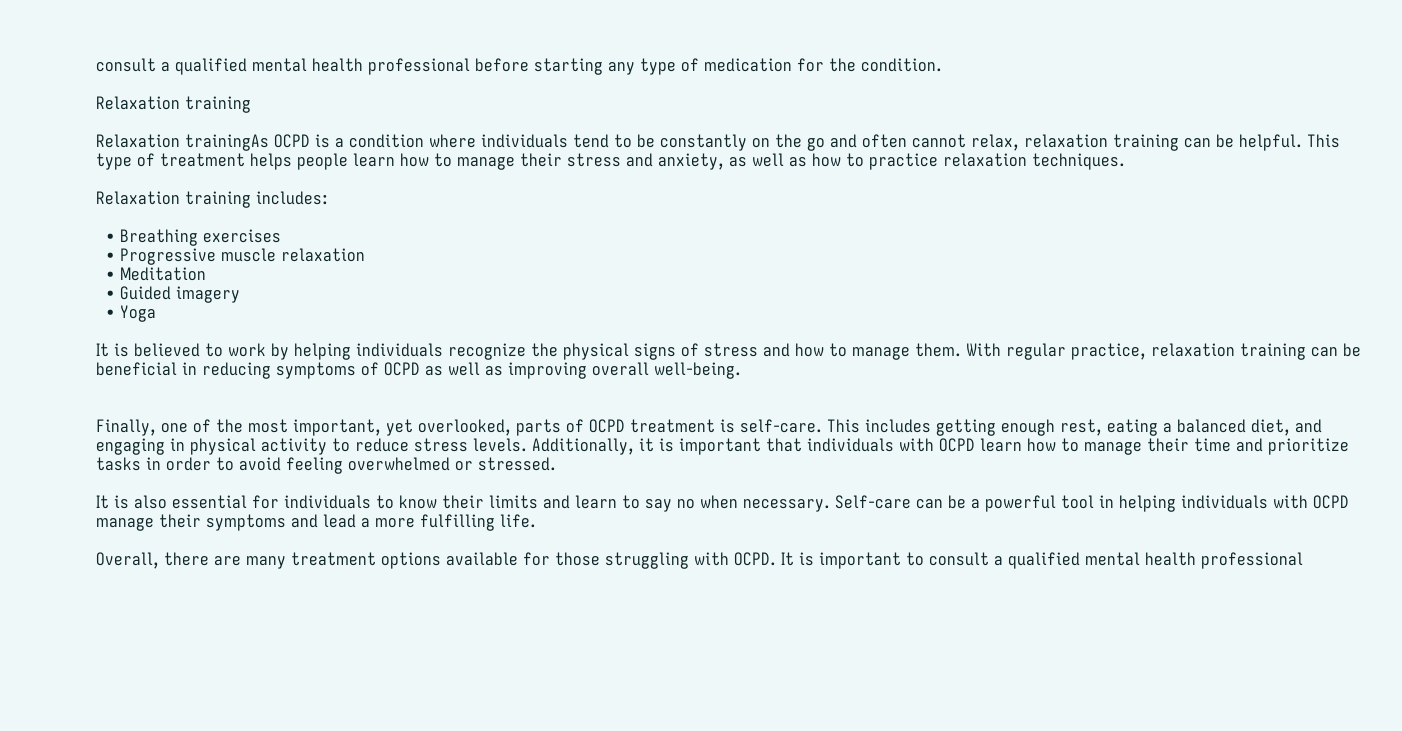consult a qualified mental health professional before starting any type of medication for the condition.

Relaxation training

Relaxation trainingAs OCPD is a condition where individuals tend to be constantly on the go and often cannot relax, relaxation training can be helpful. This type of treatment helps people learn how to manage their stress and anxiety, as well as how to practice relaxation techniques.

Relaxation training includes:

  • Breathing exercises
  • Progressive muscle relaxation
  • Meditation
  • Guided imagery
  • Yoga

It is believed to work by helping individuals recognize the physical signs of stress and how to manage them. With regular practice, relaxation training can be beneficial in reducing symptoms of OCPD as well as improving overall well-being.


Finally, one of the most important, yet overlooked, parts of OCPD treatment is self-care. This includes getting enough rest, eating a balanced diet, and engaging in physical activity to reduce stress levels. Additionally, it is important that individuals with OCPD learn how to manage their time and prioritize tasks in order to avoid feeling overwhelmed or stressed.

It is also essential for individuals to know their limits and learn to say no when necessary. Self-care can be a powerful tool in helping individuals with OCPD manage their symptoms and lead a more fulfilling life.

Overall, there are many treatment options available for those struggling with OCPD. It is important to consult a qualified mental health professional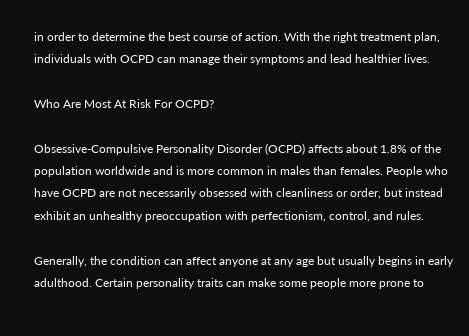in order to determine the best course of action. With the right treatment plan, individuals with OCPD can manage their symptoms and lead healthier lives.

Who Are Most At Risk For OCPD?

Obsessive-Compulsive Personality Disorder (OCPD) affects about 1.8% of the population worldwide and is more common in males than females. People who have OCPD are not necessarily obsessed with cleanliness or order, but instead exhibit an unhealthy preoccupation with perfectionism, control, and rules.

Generally, the condition can affect anyone at any age but usually begins in early adulthood. Certain personality traits can make some people more prone to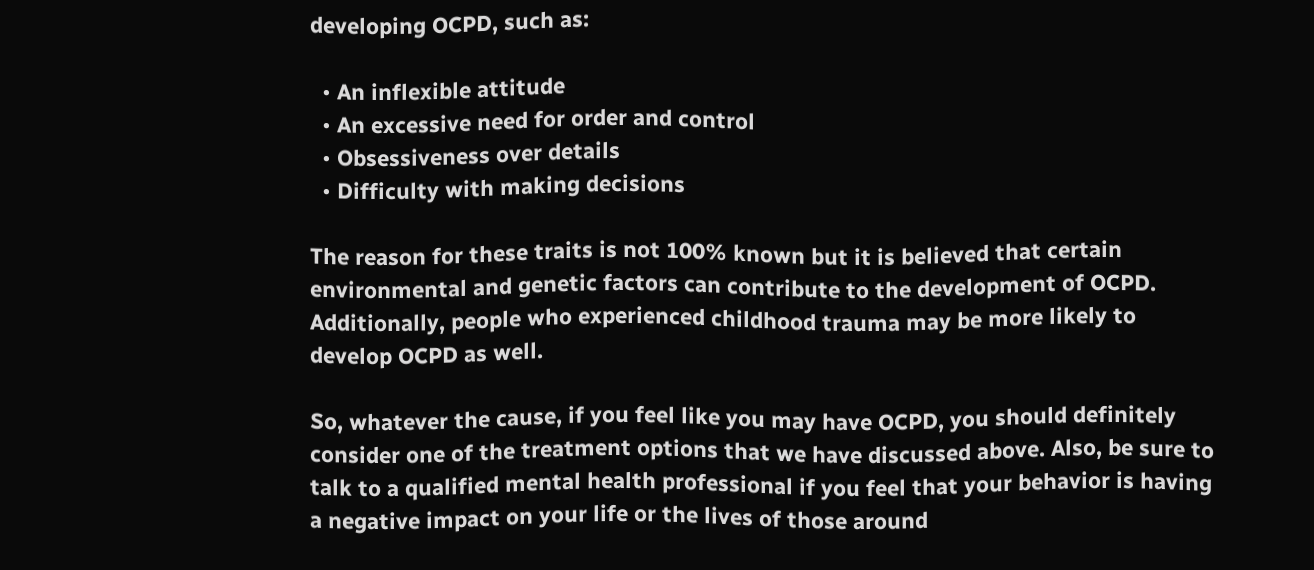developing OCPD, such as:

  • An inflexible attitude
  • An excessive need for order and control
  • Obsessiveness over details
  • Difficulty with making decisions

The reason for these traits is not 100% known but it is believed that certain environmental and genetic factors can contribute to the development of OCPD. Additionally, people who experienced childhood trauma may be more likely to develop OCPD as well.

So, whatever the cause, if you feel like you may have OCPD, you should definitely consider one of the treatment options that we have discussed above. Also, be sure to talk to a qualified mental health professional if you feel that your behavior is having a negative impact on your life or the lives of those around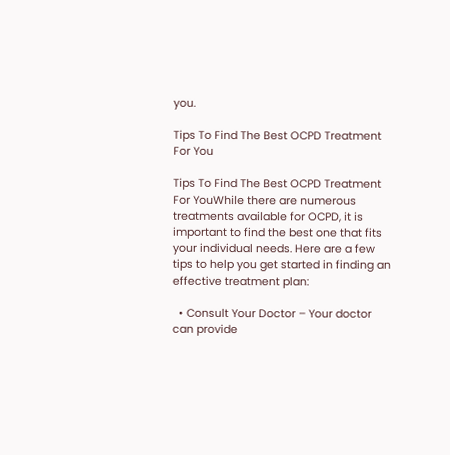you.

Tips To Find The Best OCPD Treatment For You

Tips To Find The Best OCPD Treatment For YouWhile there are numerous treatments available for OCPD, it is important to find the best one that fits your individual needs. Here are a few tips to help you get started in finding an effective treatment plan:

  • Consult Your Doctor – Your doctor can provide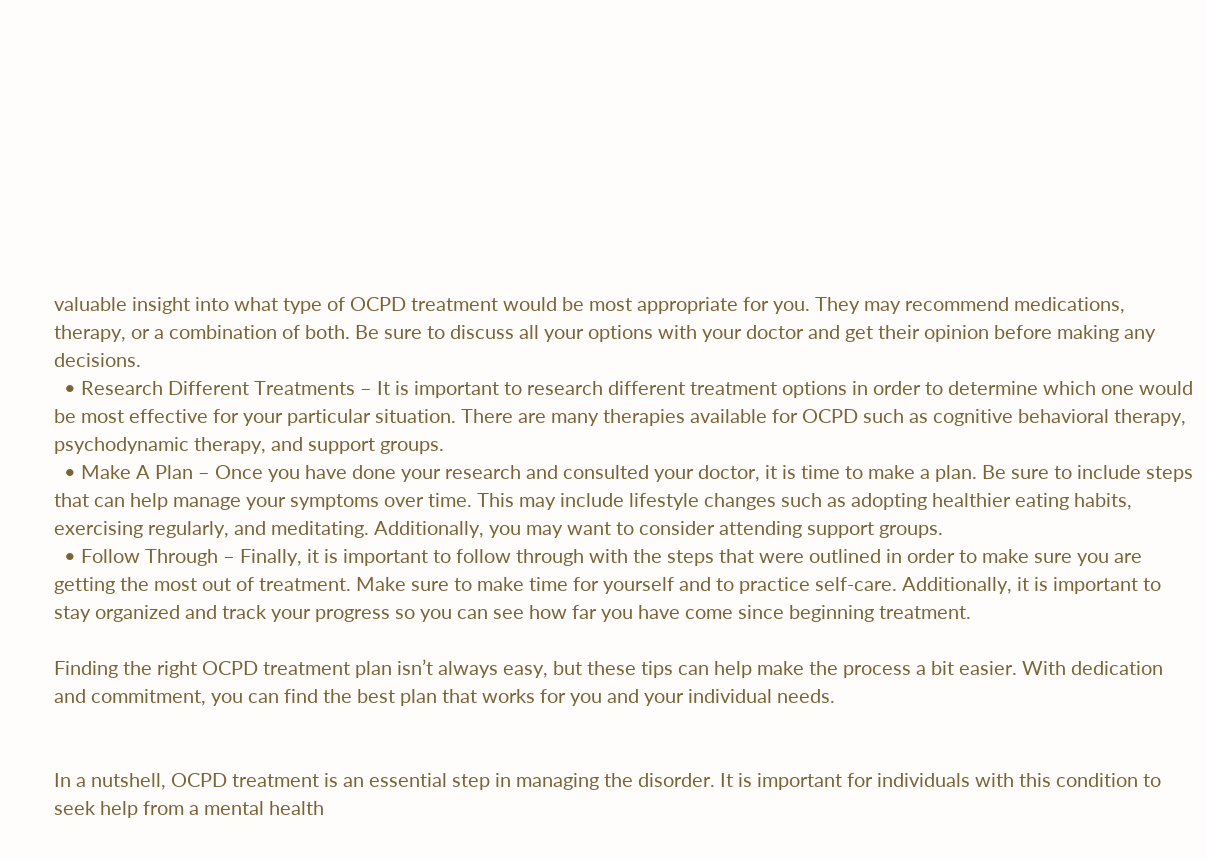valuable insight into what type of OCPD treatment would be most appropriate for you. They may recommend medications, therapy, or a combination of both. Be sure to discuss all your options with your doctor and get their opinion before making any decisions.
  • Research Different Treatments – It is important to research different treatment options in order to determine which one would be most effective for your particular situation. There are many therapies available for OCPD such as cognitive behavioral therapy, psychodynamic therapy, and support groups.
  • Make A Plan – Once you have done your research and consulted your doctor, it is time to make a plan. Be sure to include steps that can help manage your symptoms over time. This may include lifestyle changes such as adopting healthier eating habits, exercising regularly, and meditating. Additionally, you may want to consider attending support groups.
  • Follow Through – Finally, it is important to follow through with the steps that were outlined in order to make sure you are getting the most out of treatment. Make sure to make time for yourself and to practice self-care. Additionally, it is important to stay organized and track your progress so you can see how far you have come since beginning treatment.

Finding the right OCPD treatment plan isn’t always easy, but these tips can help make the process a bit easier. With dedication and commitment, you can find the best plan that works for you and your individual needs.


In a nutshell, OCPD treatment is an essential step in managing the disorder. It is important for individuals with this condition to seek help from a mental health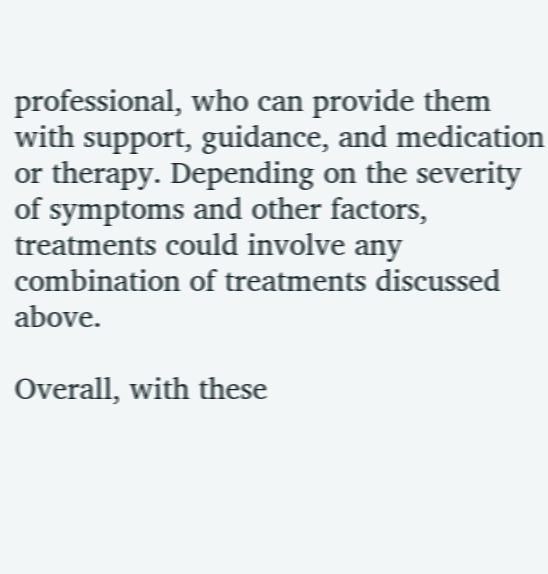professional, who can provide them with support, guidance, and medication or therapy. Depending on the severity of symptoms and other factors, treatments could involve any combination of treatments discussed above.

Overall, with these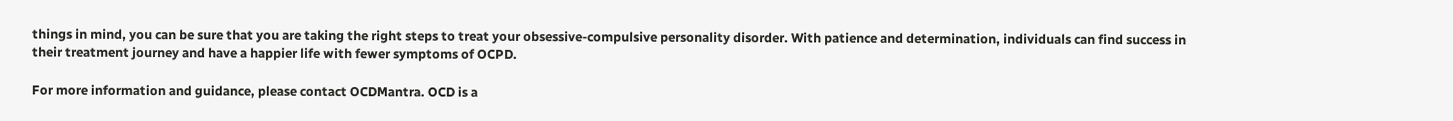things in mind, you can be sure that you are taking the right steps to treat your obsessive-compulsive personality disorder. With patience and determination, individuals can find success in their treatment journey and have a happier life with fewer symptoms of OCPD.

For more information and guidance, please contact OCDMantra. OCD is a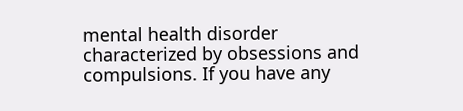mental health disorder characterized by obsessions and compulsions. If you have any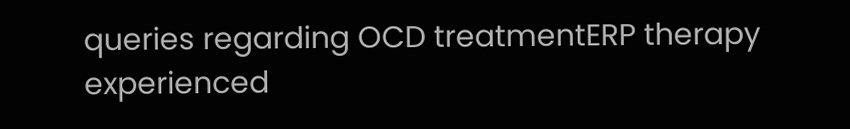queries regarding OCD treatmentERP therapy experienced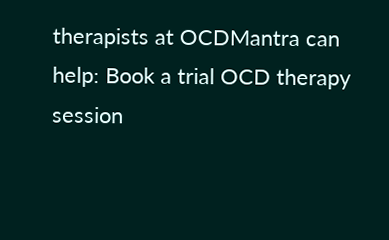therapists at OCDMantra can help: Book a trial OCD therapy session